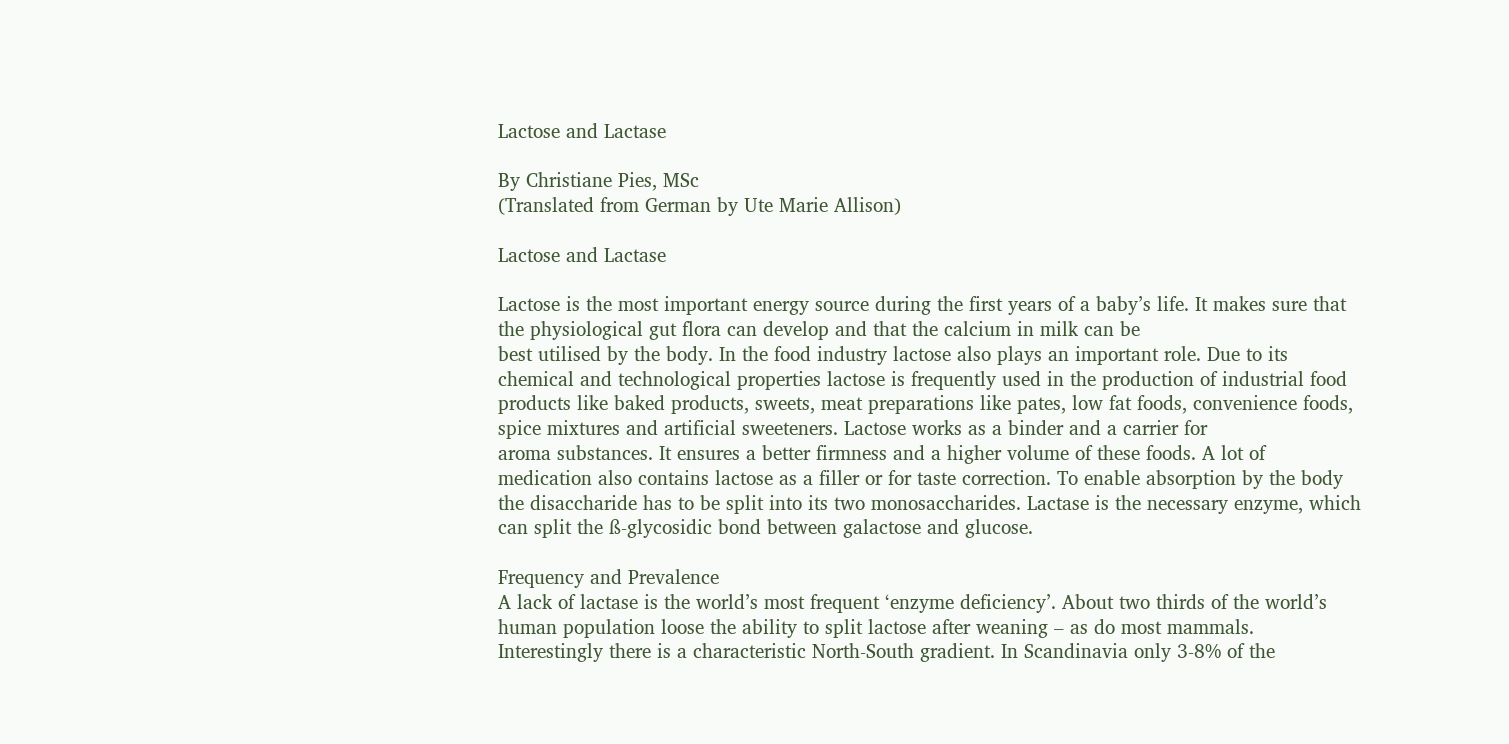Lactose and Lactase

By Christiane Pies, MSc
(Translated from German by Ute Marie Allison)

Lactose and Lactase

Lactose is the most important energy source during the first years of a baby’s life. It makes sure that the physiological gut flora can develop and that the calcium in milk can be
best utilised by the body. In the food industry lactose also plays an important role. Due to its chemical and technological properties lactose is frequently used in the production of industrial food products like baked products, sweets, meat preparations like pates, low fat foods, convenience foods, spice mixtures and artificial sweeteners. Lactose works as a binder and a carrier for
aroma substances. It ensures a better firmness and a higher volume of these foods. A lot of medication also contains lactose as a filler or for taste correction. To enable absorption by the body the disaccharide has to be split into its two monosaccharides. Lactase is the necessary enzyme, which can split the ß-glycosidic bond between galactose and glucose.

Frequency and Prevalence
A lack of lactase is the world’s most frequent ‘enzyme deficiency’. About two thirds of the world’s human population loose the ability to split lactose after weaning – as do most mammals. Interestingly there is a characteristic North-South gradient. In Scandinavia only 3-8% of the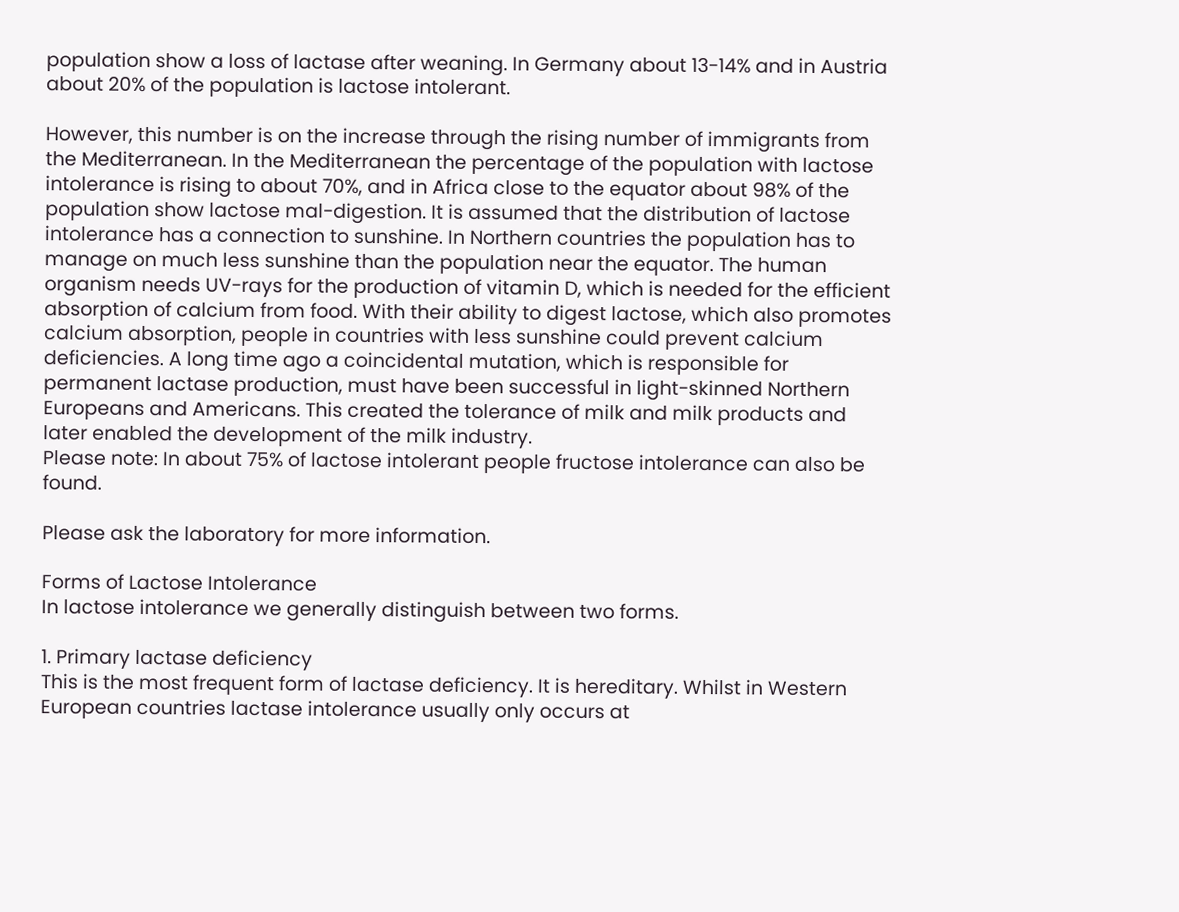population show a loss of lactase after weaning. In Germany about 13-14% and in Austria about 20% of the population is lactose intolerant.

However, this number is on the increase through the rising number of immigrants from the Mediterranean. In the Mediterranean the percentage of the population with lactose intolerance is rising to about 70%, and in Africa close to the equator about 98% of the population show lactose mal-digestion. It is assumed that the distribution of lactose intolerance has a connection to sunshine. In Northern countries the population has to manage on much less sunshine than the population near the equator. The human organism needs UV-rays for the production of vitamin D, which is needed for the efficient absorption of calcium from food. With their ability to digest lactose, which also promotes calcium absorption, people in countries with less sunshine could prevent calcium deficiencies. A long time ago a coincidental mutation, which is responsible for permanent lactase production, must have been successful in light-skinned Northern Europeans and Americans. This created the tolerance of milk and milk products and later enabled the development of the milk industry.
Please note: In about 75% of lactose intolerant people fructose intolerance can also be found.

Please ask the laboratory for more information.

Forms of Lactose Intolerance
In lactose intolerance we generally distinguish between two forms.

1. Primary lactase deficiency
This is the most frequent form of lactase deficiency. It is hereditary. Whilst in Western European countries lactase intolerance usually only occurs at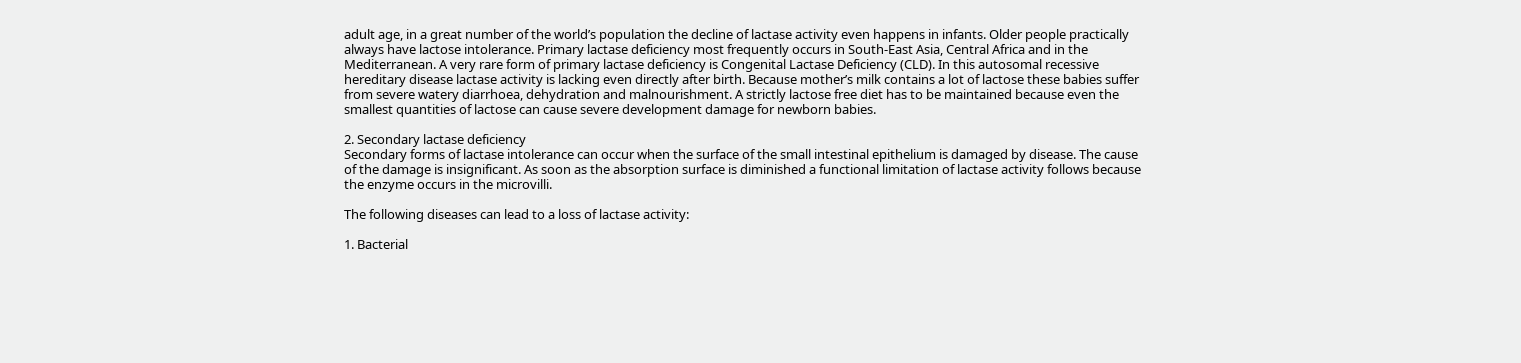adult age, in a great number of the world’s population the decline of lactase activity even happens in infants. Older people practically always have lactose intolerance. Primary lactase deficiency most frequently occurs in South-East Asia, Central Africa and in the Mediterranean. A very rare form of primary lactase deficiency is Congenital Lactase Deficiency (CLD). In this autosomal recessive hereditary disease lactase activity is lacking even directly after birth. Because mother’s milk contains a lot of lactose these babies suffer from severe watery diarrhoea, dehydration and malnourishment. A strictly lactose free diet has to be maintained because even the smallest quantities of lactose can cause severe development damage for newborn babies.

2. Secondary lactase deficiency
Secondary forms of lactase intolerance can occur when the surface of the small intestinal epithelium is damaged by disease. The cause of the damage is insignificant. As soon as the absorption surface is diminished a functional limitation of lactase activity follows because the enzyme occurs in the microvilli.

The following diseases can lead to a loss of lactase activity:

1. Bacterial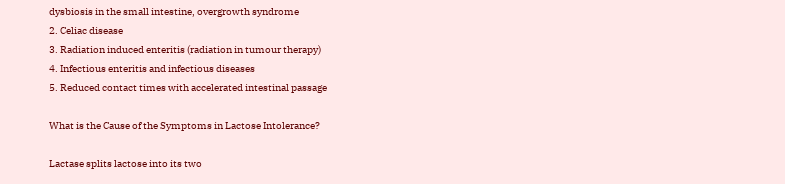dysbiosis in the small intestine, overgrowth syndrome
2. Celiac disease
3. Radiation induced enteritis (radiation in tumour therapy)
4. Infectious enteritis and infectious diseases
5. Reduced contact times with accelerated intestinal passage

What is the Cause of the Symptoms in Lactose Intolerance?

Lactase splits lactose into its two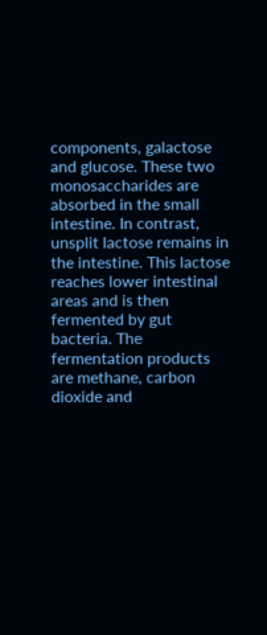components, galactose and glucose. These two monosaccharides are absorbed in the small intestine. In contrast, unsplit lactose remains in the intestine. This lactose reaches lower intestinal areas and is then fermented by gut bacteria. The fermentation products are methane, carbon dioxide and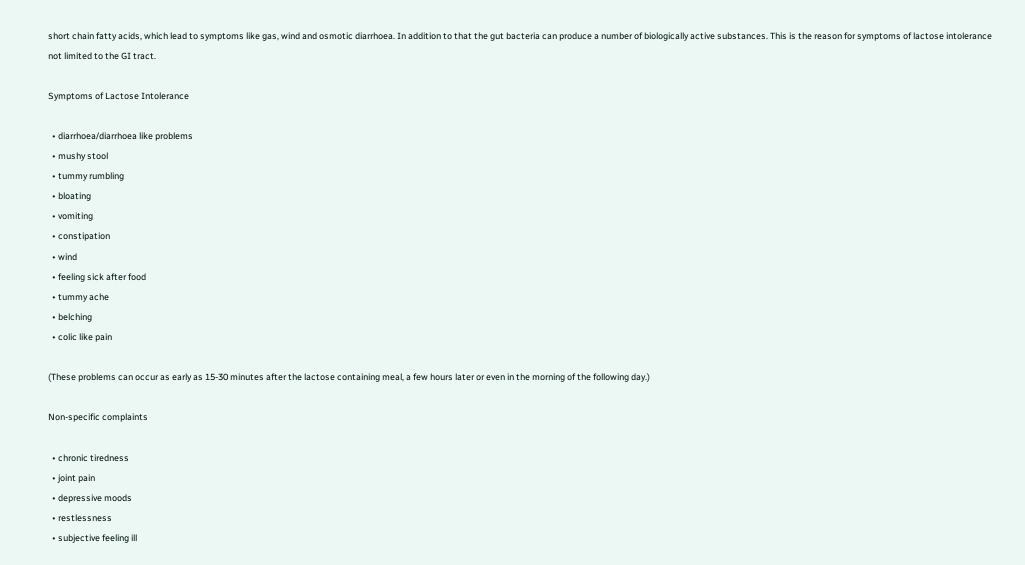short chain fatty acids, which lead to symptoms like gas, wind and osmotic diarrhoea. In addition to that the gut bacteria can produce a number of biologically active substances. This is the reason for symptoms of lactose intolerance not limited to the GI tract.

Symptoms of Lactose Intolerance

  • diarrhoea/diarrhoea like problems
  • mushy stool
  • tummy rumbling
  • bloating
  • vomiting
  • constipation
  • wind
  • feeling sick after food
  • tummy ache
  • belching
  • colic like pain

(These problems can occur as early as 15-30 minutes after the lactose containing meal, a few hours later or even in the morning of the following day.)

Non-specific complaints

  • chronic tiredness
  • joint pain
  • depressive moods
  • restlessness
  • subjective feeling ill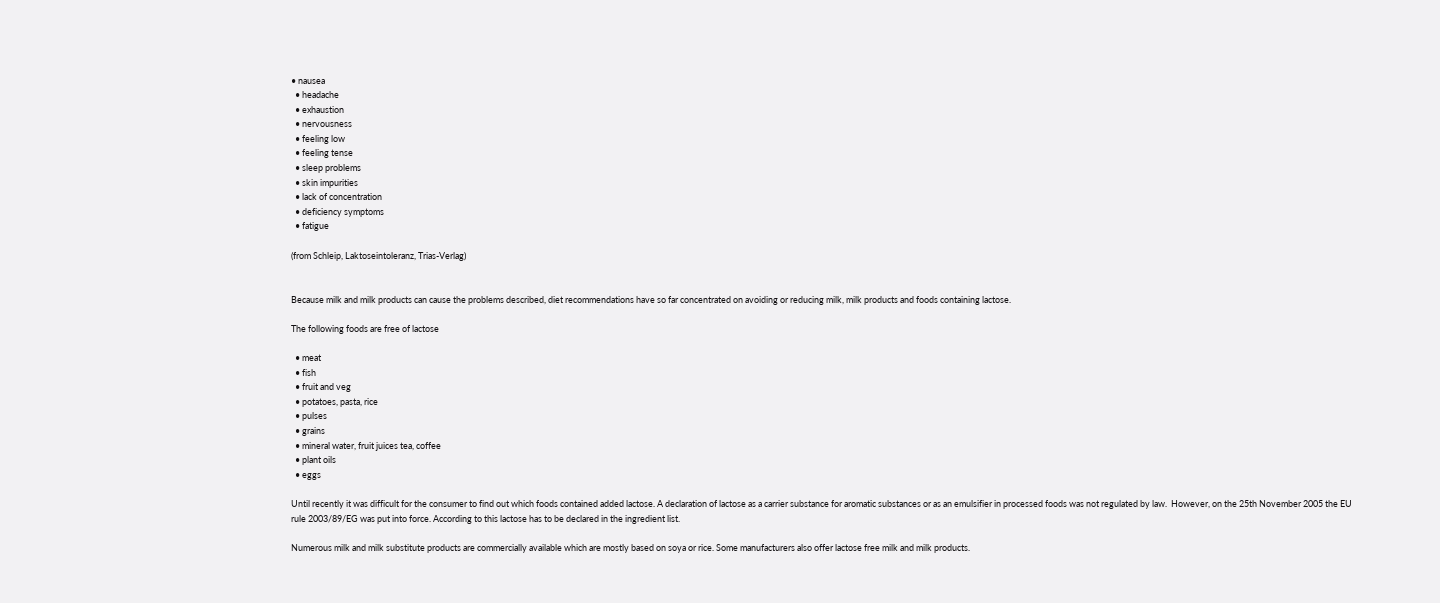• nausea
  • headache
  • exhaustion
  • nervousness
  • feeling low
  • feeling tense
  • sleep problems
  • skin impurities
  • lack of concentration
  • deficiency symptoms
  • fatigue

(from Schleip, Laktoseintoleranz, Trias-Verlag)


Because milk and milk products can cause the problems described, diet recommendations have so far concentrated on avoiding or reducing milk, milk products and foods containing lactose.

The following foods are free of lactose

  • meat
  • fish
  • fruit and veg
  • potatoes, pasta, rice
  • pulses
  • grains
  • mineral water, fruit juices tea, coffee
  • plant oils
  • eggs

Until recently it was difficult for the consumer to find out which foods contained added lactose. A declaration of lactose as a carrier substance for aromatic substances or as an emulsifier in processed foods was not regulated by law.  However, on the 25th November 2005 the EU rule 2003/89/EG was put into force. According to this lactose has to be declared in the ingredient list.

Numerous milk and milk substitute products are commercially available which are mostly based on soya or rice. Some manufacturers also offer lactose free milk and milk products.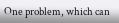One problem, which can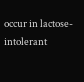occur in lactose-intolerant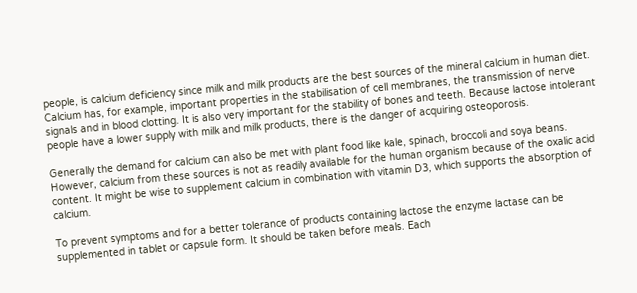people, is calcium deficiency since milk and milk products are the best sources of the mineral calcium in human diet. Calcium has, for example, important properties in the stabilisation of cell membranes, the transmission of nerve signals and in blood clotting. It is also very important for the stability of bones and teeth. Because lactose intolerant people have a lower supply with milk and milk products, there is the danger of acquiring osteoporosis.

Generally the demand for calcium can also be met with plant food like kale, spinach, broccoli and soya beans. However, calcium from these sources is not as readily available for the human organism because of the oxalic acid content. It might be wise to supplement calcium in combination with vitamin D3, which supports the absorption of calcium.

To prevent symptoms and for a better tolerance of products containing lactose the enzyme lactase can be supplemented in tablet or capsule form. It should be taken before meals. Each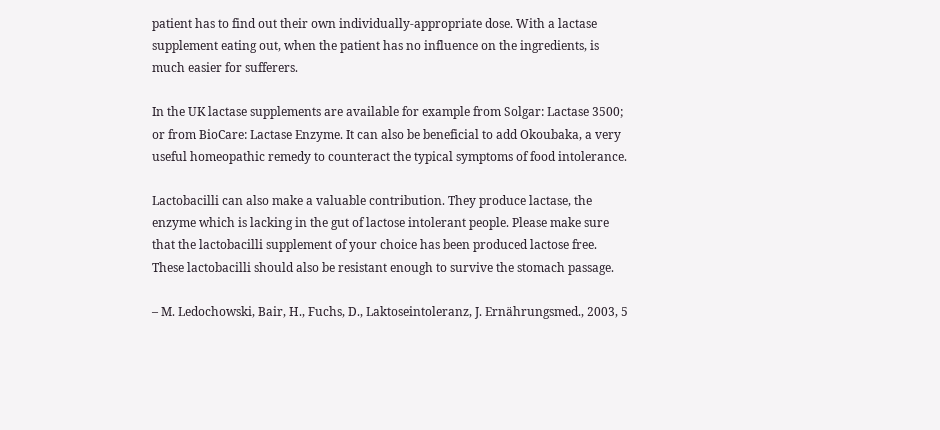patient has to find out their own individually-appropriate dose. With a lactase supplement eating out, when the patient has no influence on the ingredients, is much easier for sufferers.

In the UK lactase supplements are available for example from Solgar: Lactase 3500; or from BioCare: Lactase Enzyme. It can also be beneficial to add Okoubaka, a very useful homeopathic remedy to counteract the typical symptoms of food intolerance.

Lactobacilli can also make a valuable contribution. They produce lactase, the enzyme which is lacking in the gut of lactose intolerant people. Please make sure that the lactobacilli supplement of your choice has been produced lactose free. These lactobacilli should also be resistant enough to survive the stomach passage.

– M. Ledochowski, Bair, H., Fuchs, D., Laktoseintoleranz, J. Ernährungsmed., 2003, 5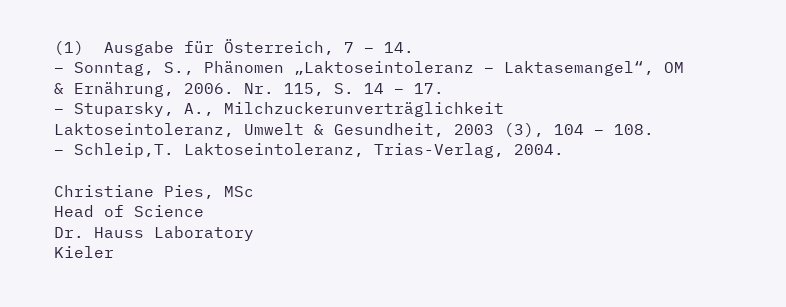(1)  Ausgabe für Österreich, 7 – 14.
– Sonntag, S., Phänomen „Laktoseintoleranz – Laktasemangel“, OM & Ernährung, 2006. Nr. 115, S. 14 – 17.
– Stuparsky, A., Milchzuckerunverträglichkeit Laktoseintoleranz, Umwelt & Gesundheit, 2003 (3), 104 – 108.
– Schleip,T. Laktoseintoleranz, Trias-Verlag, 2004.

Christiane Pies, MSc
Head of Science
Dr. Hauss Laboratory
Kieler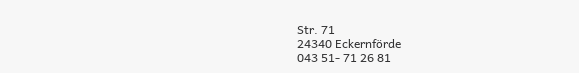Str. 71
24340 Eckernförde
043 51- 71 26 81